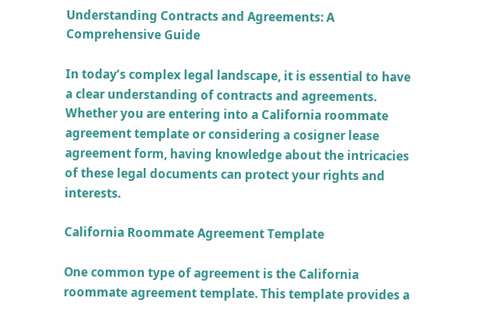Understanding Contracts and Agreements: A Comprehensive Guide

In today’s complex legal landscape, it is essential to have a clear understanding of contracts and agreements. Whether you are entering into a California roommate agreement template or considering a cosigner lease agreement form, having knowledge about the intricacies of these legal documents can protect your rights and interests.

California Roommate Agreement Template

One common type of agreement is the California roommate agreement template. This template provides a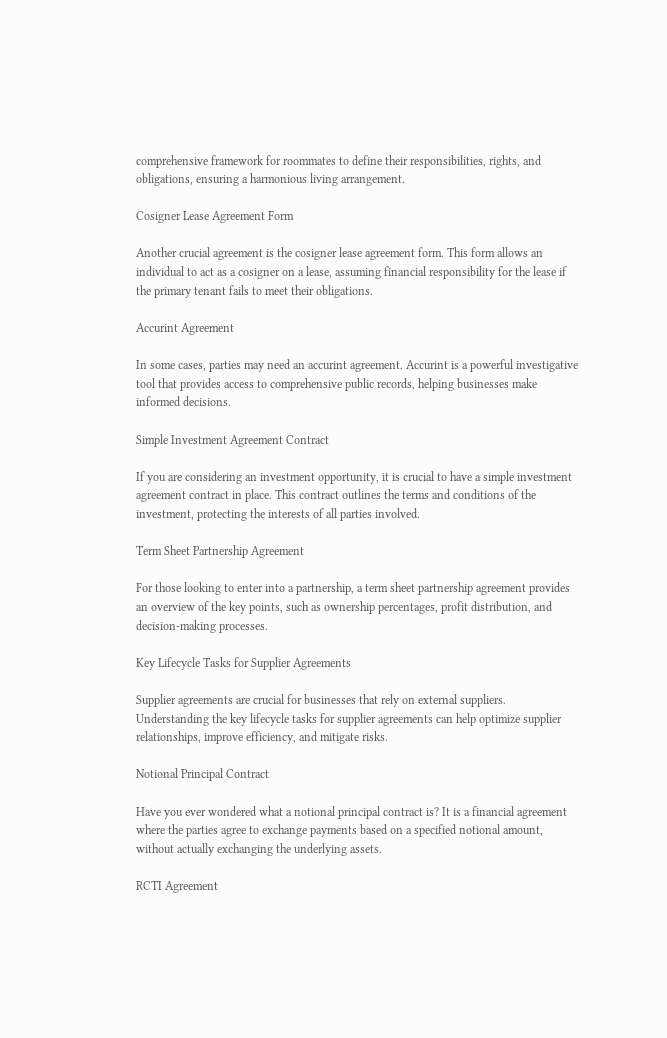comprehensive framework for roommates to define their responsibilities, rights, and obligations, ensuring a harmonious living arrangement.

Cosigner Lease Agreement Form

Another crucial agreement is the cosigner lease agreement form. This form allows an individual to act as a cosigner on a lease, assuming financial responsibility for the lease if the primary tenant fails to meet their obligations.

Accurint Agreement

In some cases, parties may need an accurint agreement. Accurint is a powerful investigative tool that provides access to comprehensive public records, helping businesses make informed decisions.

Simple Investment Agreement Contract

If you are considering an investment opportunity, it is crucial to have a simple investment agreement contract in place. This contract outlines the terms and conditions of the investment, protecting the interests of all parties involved.

Term Sheet Partnership Agreement

For those looking to enter into a partnership, a term sheet partnership agreement provides an overview of the key points, such as ownership percentages, profit distribution, and decision-making processes.

Key Lifecycle Tasks for Supplier Agreements

Supplier agreements are crucial for businesses that rely on external suppliers. Understanding the key lifecycle tasks for supplier agreements can help optimize supplier relationships, improve efficiency, and mitigate risks.

Notional Principal Contract

Have you ever wondered what a notional principal contract is? It is a financial agreement where the parties agree to exchange payments based on a specified notional amount, without actually exchanging the underlying assets.

RCTI Agreement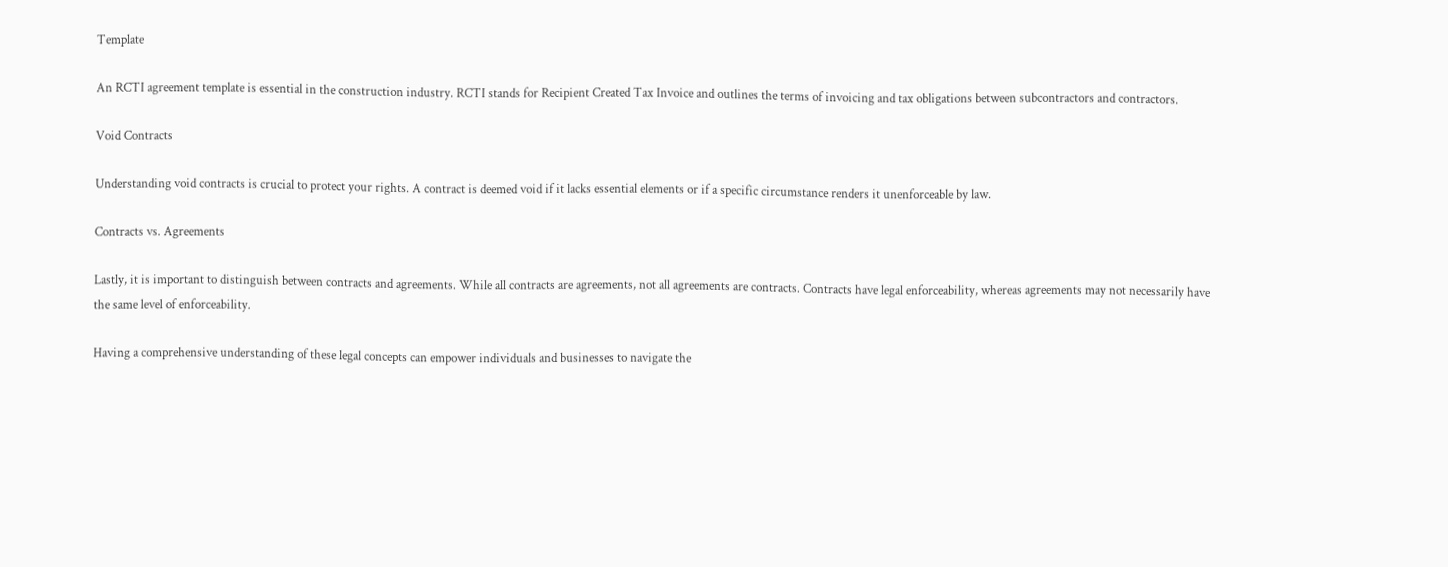Template

An RCTI agreement template is essential in the construction industry. RCTI stands for Recipient Created Tax Invoice and outlines the terms of invoicing and tax obligations between subcontractors and contractors.

Void Contracts

Understanding void contracts is crucial to protect your rights. A contract is deemed void if it lacks essential elements or if a specific circumstance renders it unenforceable by law.

Contracts vs. Agreements

Lastly, it is important to distinguish between contracts and agreements. While all contracts are agreements, not all agreements are contracts. Contracts have legal enforceability, whereas agreements may not necessarily have the same level of enforceability.

Having a comprehensive understanding of these legal concepts can empower individuals and businesses to navigate the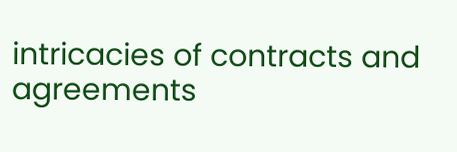intricacies of contracts and agreements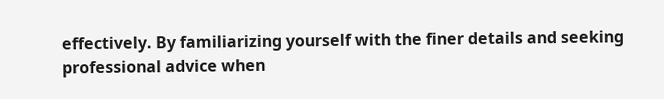effectively. By familiarizing yourself with the finer details and seeking professional advice when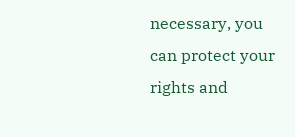necessary, you can protect your rights and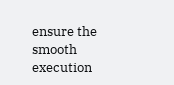ensure the smooth execution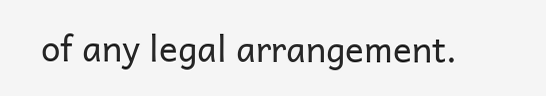of any legal arrangement.